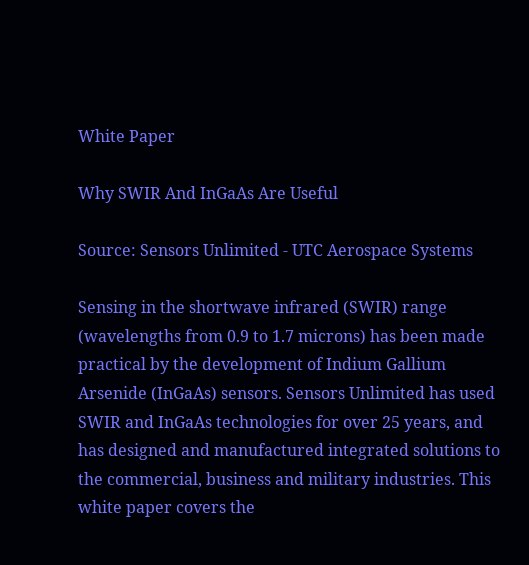White Paper

Why SWIR And InGaAs Are Useful

Source: Sensors Unlimited - UTC Aerospace Systems

Sensing in the shortwave infrared (SWIR) range (wavelengths from 0.9 to 1.7 microns) has been made practical by the development of Indium Gallium Arsenide (InGaAs) sensors. Sensors Unlimited has used SWIR and InGaAs technologies for over 25 years, and has designed and manufactured integrated solutions to the commercial, business and military industries. This white paper covers the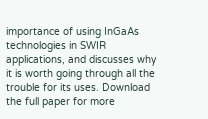importance of using InGaAs technologies in SWIR applications, and discusses why it is worth going through all the trouble for its uses. Download the full paper for more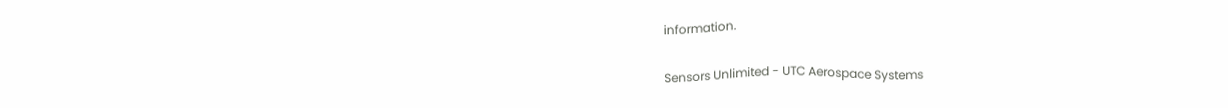information.

Sensors Unlimited - UTC Aerospace Systems